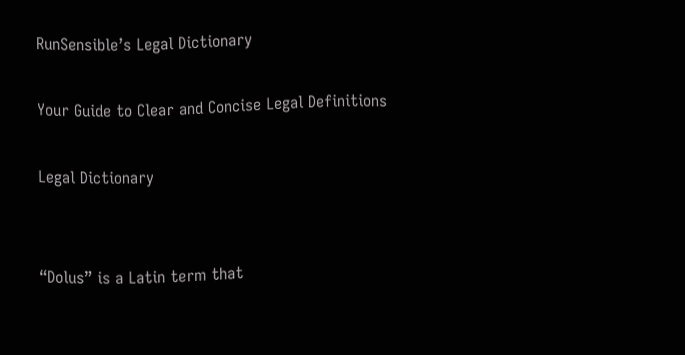RunSensible’s Legal Dictionary

Your Guide to Clear and Concise Legal Definitions

Legal Dictionary


“Dolus” is a Latin term that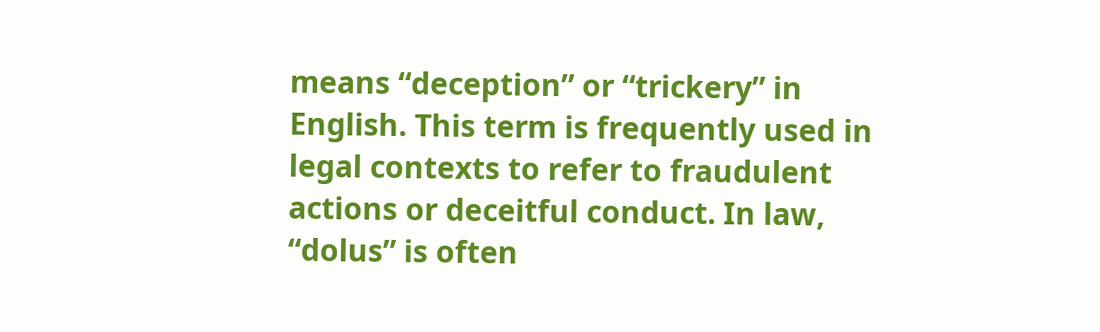means “deception” or “trickery” in English. This term is frequently used in legal contexts to refer to fraudulent actions or deceitful conduct. In law, “dolus” is often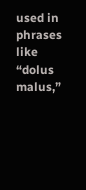used in phrases like “dolus malus,”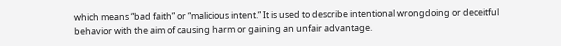which means “bad faith” or “malicious intent.” It is used to describe intentional wrongdoing or deceitful behavior with the aim of causing harm or gaining an unfair advantage.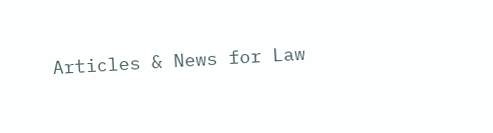Articles & News for Law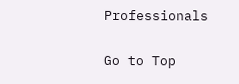Professionals

Go to Top